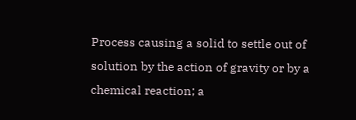Process causing a solid to settle out of solution by the action of gravity or by a chemical reaction; a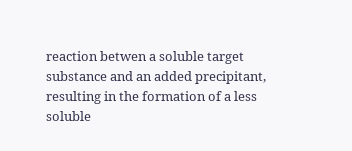reaction betwen a soluble target substance and an added precipitant, resulting in the formation of a less soluble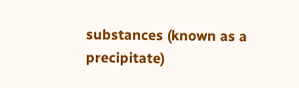substances (known as a precipitate)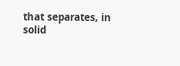that separates, in solid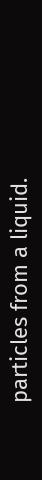particles from a liquid.